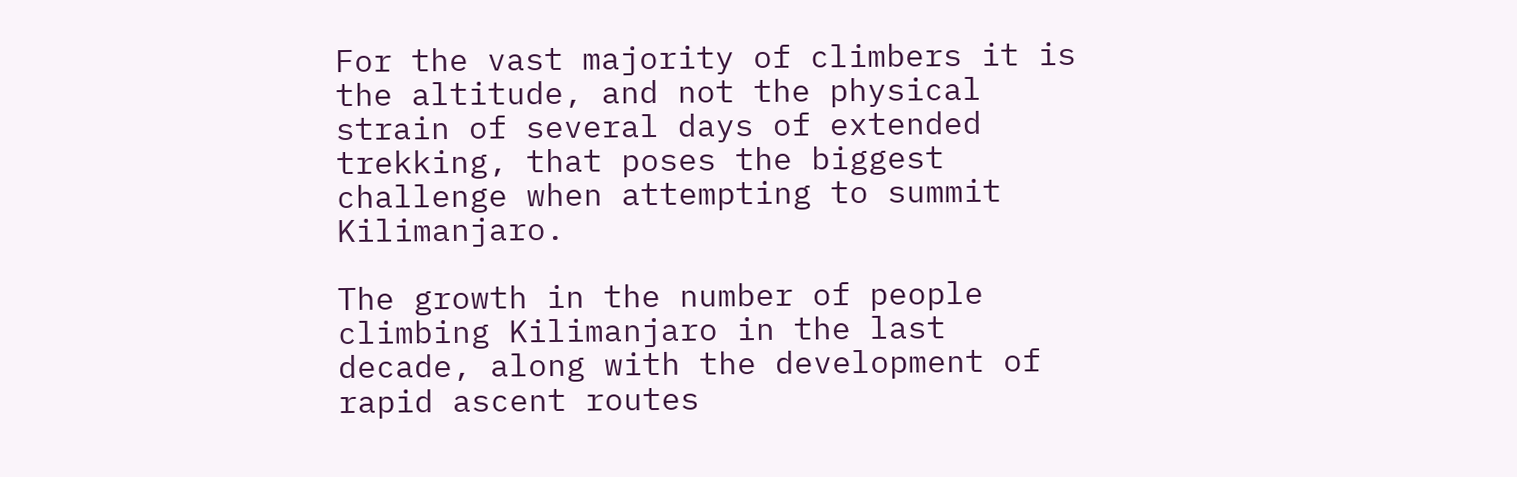For the vast majority of climbers it is the altitude, and not the physical strain of several days of extended trekking, that poses the biggest challenge when attempting to summit Kilimanjaro.

The growth in the number of people climbing Kilimanjaro in the last decade, along with the development of rapid ascent routes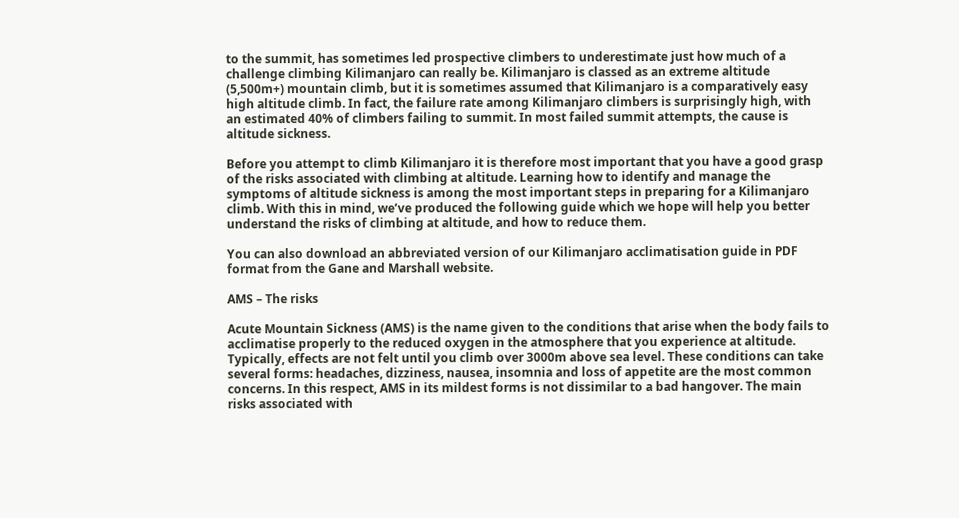to the summit, has sometimes led prospective climbers to underestimate just how much of a challenge climbing Kilimanjaro can really be. Kilimanjaro is classed as an extreme altitude (5,500m+) mountain climb, but it is sometimes assumed that Kilimanjaro is a comparatively easy high altitude climb. In fact, the failure rate among Kilimanjaro climbers is surprisingly high, with an estimated 40% of climbers failing to summit. In most failed summit attempts, the cause is altitude sickness.

Before you attempt to climb Kilimanjaro it is therefore most important that you have a good grasp of the risks associated with climbing at altitude. Learning how to identify and manage the symptoms of altitude sickness is among the most important steps in preparing for a Kilimanjaro climb. With this in mind, we’ve produced the following guide which we hope will help you better understand the risks of climbing at altitude, and how to reduce them.

You can also download an abbreviated version of our Kilimanjaro acclimatisation guide in PDF format from the Gane and Marshall website.

AMS – The risks

Acute Mountain Sickness (AMS) is the name given to the conditions that arise when the body fails to acclimatise properly to the reduced oxygen in the atmosphere that you experience at altitude. Typically, effects are not felt until you climb over 3000m above sea level. These conditions can take several forms: headaches, dizziness, nausea, insomnia and loss of appetite are the most common concerns. In this respect, AMS in its mildest forms is not dissimilar to a bad hangover. The main risks associated with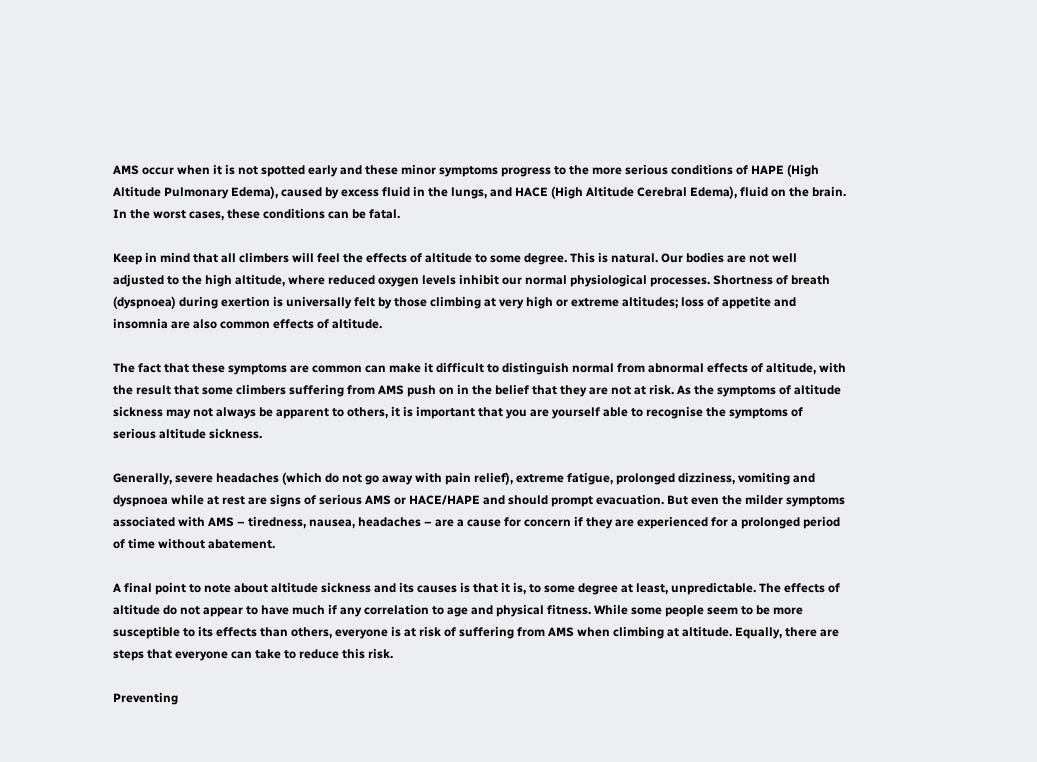AMS occur when it is not spotted early and these minor symptoms progress to the more serious conditions of HAPE (High Altitude Pulmonary Edema), caused by excess fluid in the lungs, and HACE (High Altitude Cerebral Edema), fluid on the brain. In the worst cases, these conditions can be fatal.

Keep in mind that all climbers will feel the effects of altitude to some degree. This is natural. Our bodies are not well adjusted to the high altitude, where reduced oxygen levels inhibit our normal physiological processes. Shortness of breath (dyspnoea) during exertion is universally felt by those climbing at very high or extreme altitudes; loss of appetite and insomnia are also common effects of altitude.

The fact that these symptoms are common can make it difficult to distinguish normal from abnormal effects of altitude, with the result that some climbers suffering from AMS push on in the belief that they are not at risk. As the symptoms of altitude sickness may not always be apparent to others, it is important that you are yourself able to recognise the symptoms of serious altitude sickness.

Generally, severe headaches (which do not go away with pain relief), extreme fatigue, prolonged dizziness, vomiting and dyspnoea while at rest are signs of serious AMS or HACE/HAPE and should prompt evacuation. But even the milder symptoms associated with AMS – tiredness, nausea, headaches – are a cause for concern if they are experienced for a prolonged period of time without abatement.

A final point to note about altitude sickness and its causes is that it is, to some degree at least, unpredictable. The effects of altitude do not appear to have much if any correlation to age and physical fitness. While some people seem to be more susceptible to its effects than others, everyone is at risk of suffering from AMS when climbing at altitude. Equally, there are steps that everyone can take to reduce this risk.

Preventing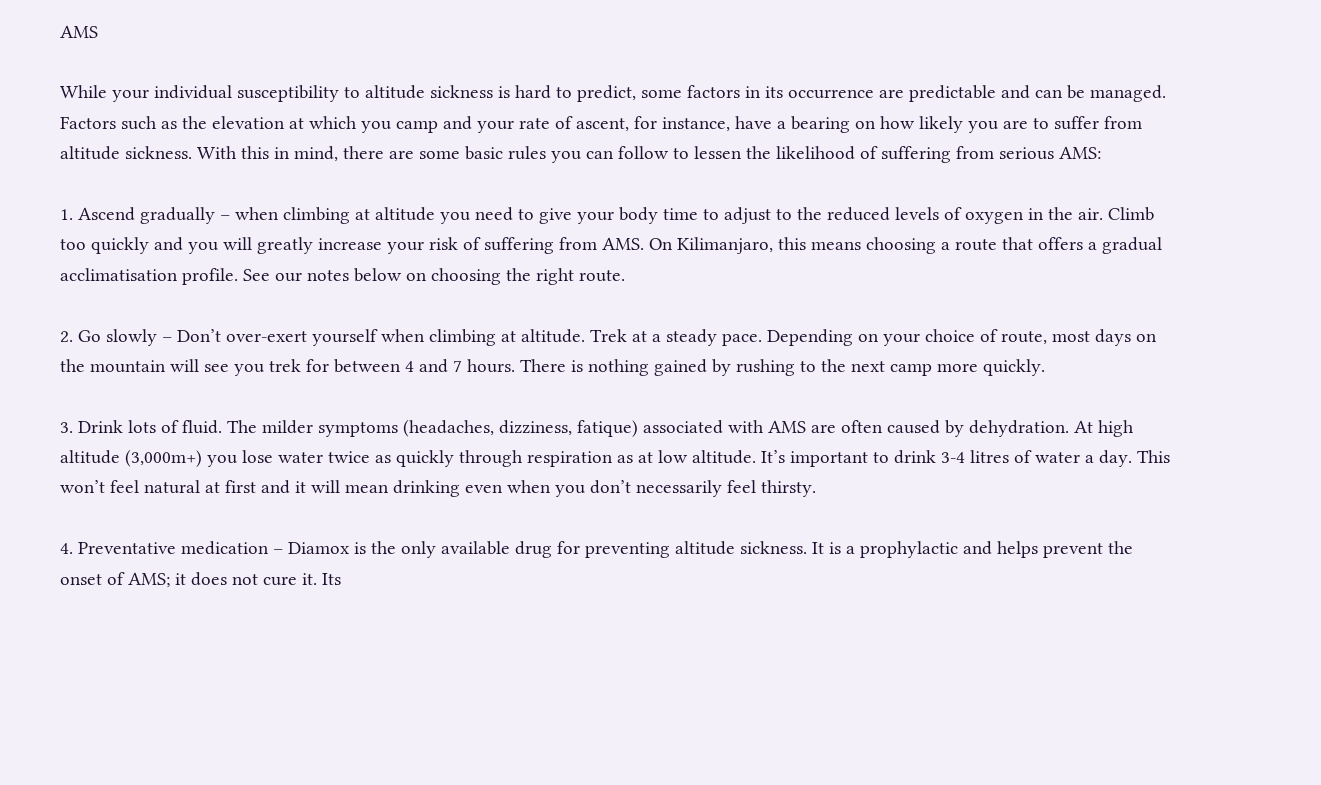AMS

While your individual susceptibility to altitude sickness is hard to predict, some factors in its occurrence are predictable and can be managed. Factors such as the elevation at which you camp and your rate of ascent, for instance, have a bearing on how likely you are to suffer from altitude sickness. With this in mind, there are some basic rules you can follow to lessen the likelihood of suffering from serious AMS:

1. Ascend gradually – when climbing at altitude you need to give your body time to adjust to the reduced levels of oxygen in the air. Climb too quickly and you will greatly increase your risk of suffering from AMS. On Kilimanjaro, this means choosing a route that offers a gradual acclimatisation profile. See our notes below on choosing the right route.

2. Go slowly – Don’t over-exert yourself when climbing at altitude. Trek at a steady pace. Depending on your choice of route, most days on the mountain will see you trek for between 4 and 7 hours. There is nothing gained by rushing to the next camp more quickly.

3. Drink lots of fluid. The milder symptoms (headaches, dizziness, fatique) associated with AMS are often caused by dehydration. At high altitude (3,000m+) you lose water twice as quickly through respiration as at low altitude. It’s important to drink 3-4 litres of water a day. This won’t feel natural at first and it will mean drinking even when you don’t necessarily feel thirsty.

4. Preventative medication – Diamox is the only available drug for preventing altitude sickness. It is a prophylactic and helps prevent the onset of AMS; it does not cure it. Its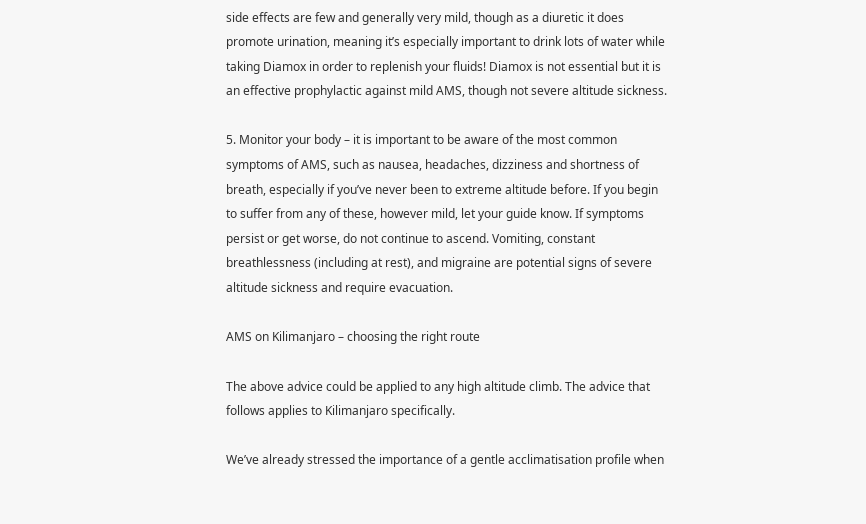side effects are few and generally very mild, though as a diuretic it does promote urination, meaning it’s especially important to drink lots of water while taking Diamox in order to replenish your fluids! Diamox is not essential but it is an effective prophylactic against mild AMS, though not severe altitude sickness.

5. Monitor your body – it is important to be aware of the most common symptoms of AMS, such as nausea, headaches, dizziness and shortness of breath, especially if you’ve never been to extreme altitude before. If you begin to suffer from any of these, however mild, let your guide know. If symptoms persist or get worse, do not continue to ascend. Vomiting, constant breathlessness (including at rest), and migraine are potential signs of severe altitude sickness and require evacuation.

AMS on Kilimanjaro – choosing the right route

The above advice could be applied to any high altitude climb. The advice that follows applies to Kilimanjaro specifically.

We’ve already stressed the importance of a gentle acclimatisation profile when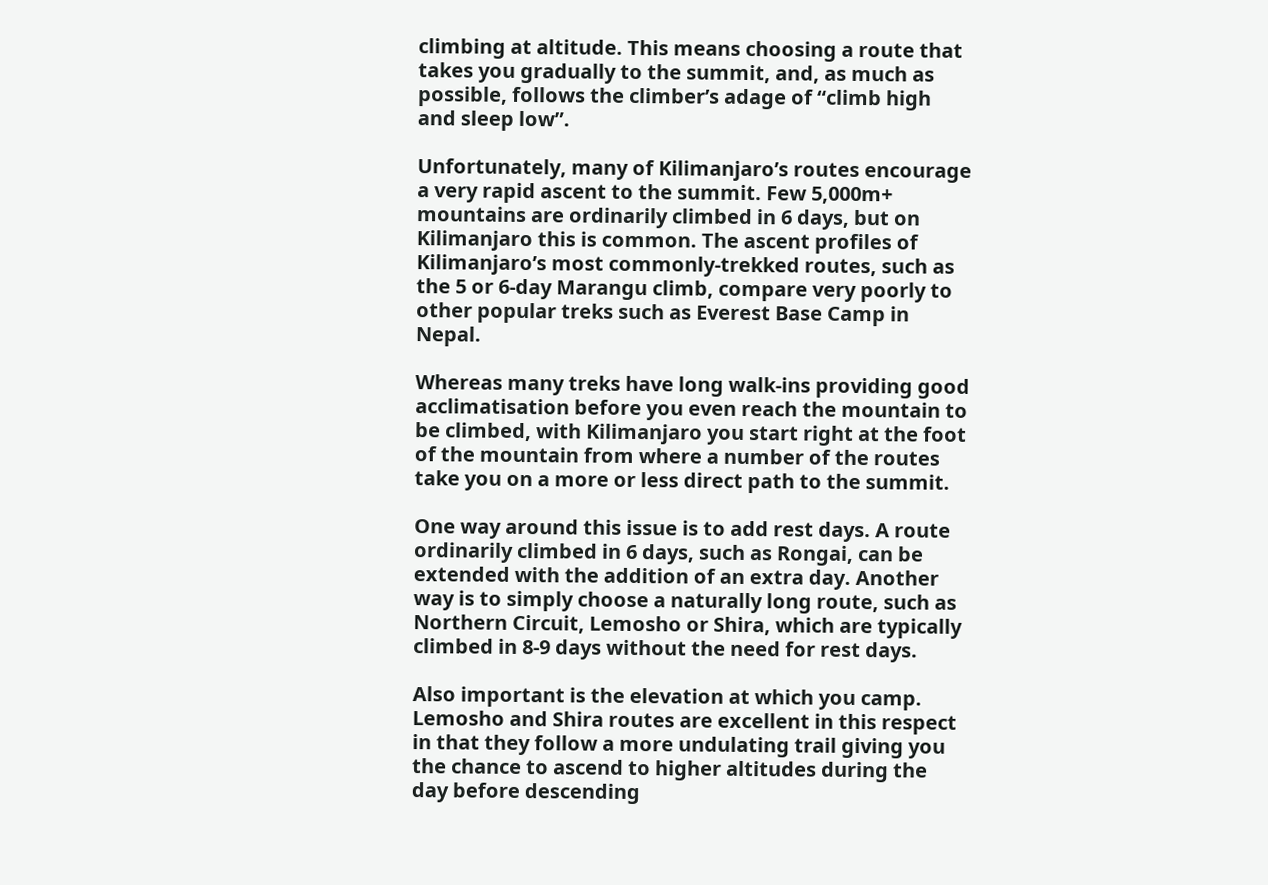climbing at altitude. This means choosing a route that takes you gradually to the summit, and, as much as possible, follows the climber’s adage of “climb high and sleep low”.

Unfortunately, many of Kilimanjaro’s routes encourage a very rapid ascent to the summit. Few 5,000m+ mountains are ordinarily climbed in 6 days, but on Kilimanjaro this is common. The ascent profiles of Kilimanjaro’s most commonly-trekked routes, such as the 5 or 6-day Marangu climb, compare very poorly to other popular treks such as Everest Base Camp in Nepal.

Whereas many treks have long walk-ins providing good acclimatisation before you even reach the mountain to be climbed, with Kilimanjaro you start right at the foot of the mountain from where a number of the routes take you on a more or less direct path to the summit.

One way around this issue is to add rest days. A route ordinarily climbed in 6 days, such as Rongai, can be extended with the addition of an extra day. Another way is to simply choose a naturally long route, such as Northern Circuit, Lemosho or Shira, which are typically climbed in 8-9 days without the need for rest days.

Also important is the elevation at which you camp. Lemosho and Shira routes are excellent in this respect in that they follow a more undulating trail giving you the chance to ascend to higher altitudes during the day before descending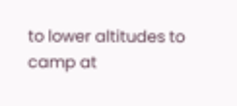to lower altitudes to camp at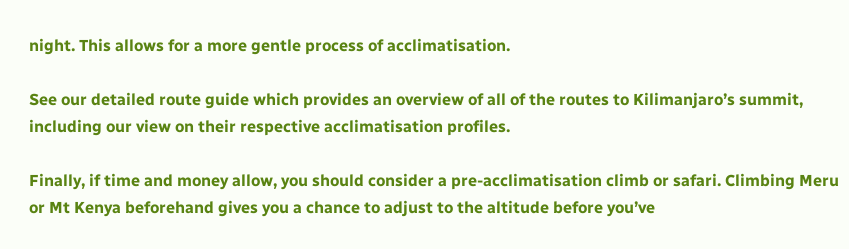night. This allows for a more gentle process of acclimatisation.

See our detailed route guide which provides an overview of all of the routes to Kilimanjaro’s summit, including our view on their respective acclimatisation profiles.

Finally, if time and money allow, you should consider a pre-acclimatisation climb or safari. Climbing Meru or Mt Kenya beforehand gives you a chance to adjust to the altitude before you’ve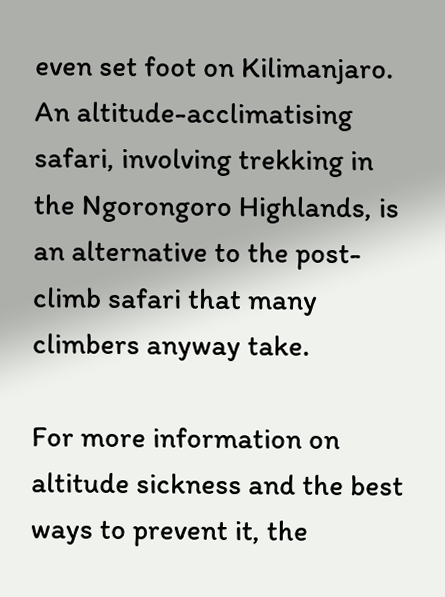even set foot on Kilimanjaro. An altitude-acclimatising safari, involving trekking in the Ngorongoro Highlands, is an alternative to the post-climb safari that many climbers anyway take.

For more information on altitude sickness and the best ways to prevent it, the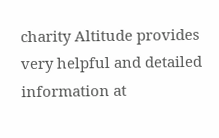charity Altitude provides very helpful and detailed information at